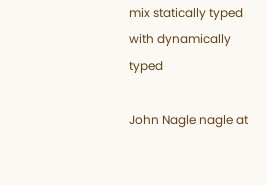mix statically typed with dynamically typed

John Nagle nagle at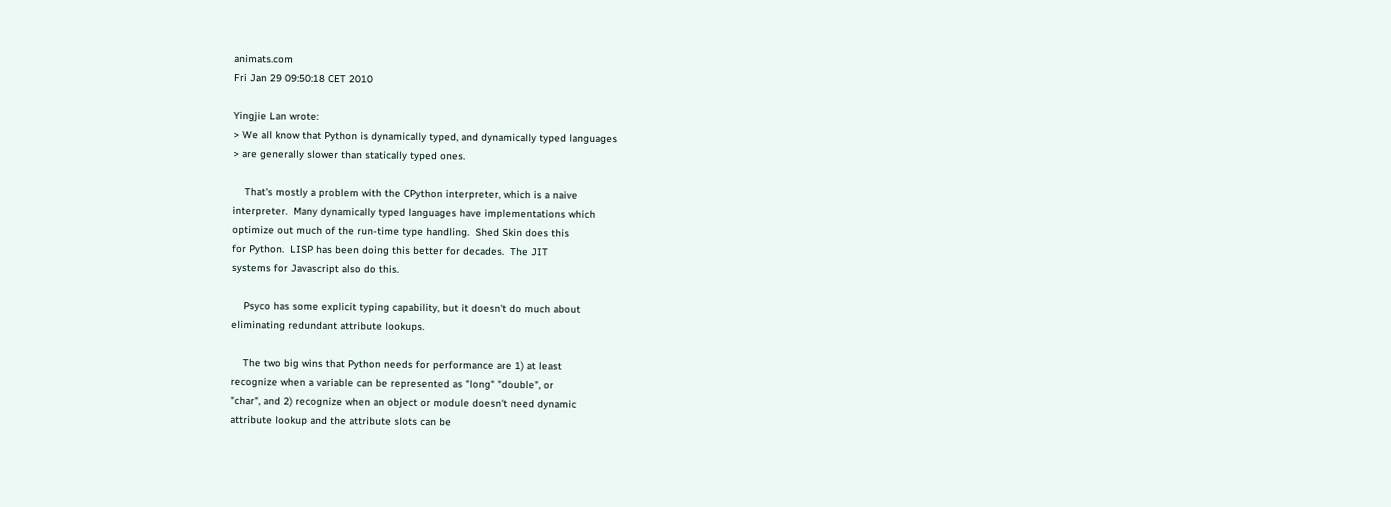animats.com
Fri Jan 29 09:50:18 CET 2010

Yingjie Lan wrote:
> We all know that Python is dynamically typed, and dynamically typed languages
> are generally slower than statically typed ones.

    That's mostly a problem with the CPython interpreter, which is a naive
interpreter.  Many dynamically typed languages have implementations which
optimize out much of the run-time type handling.  Shed Skin does this
for Python.  LISP has been doing this better for decades.  The JIT
systems for Javascript also do this.

    Psyco has some explicit typing capability, but it doesn't do much about
eliminating redundant attribute lookups.

    The two big wins that Python needs for performance are 1) at least
recognize when a variable can be represented as "long" "double", or
"char", and 2) recognize when an object or module doesn't need dynamic
attribute lookup and the attribute slots can be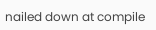nailed down at compile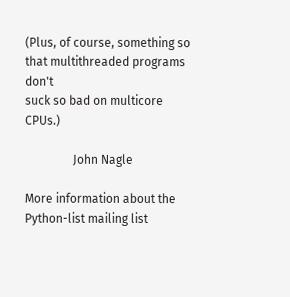(Plus, of course, something so that multithreaded programs don't
suck so bad on multicore CPUs.)

                John Nagle

More information about the Python-list mailing list